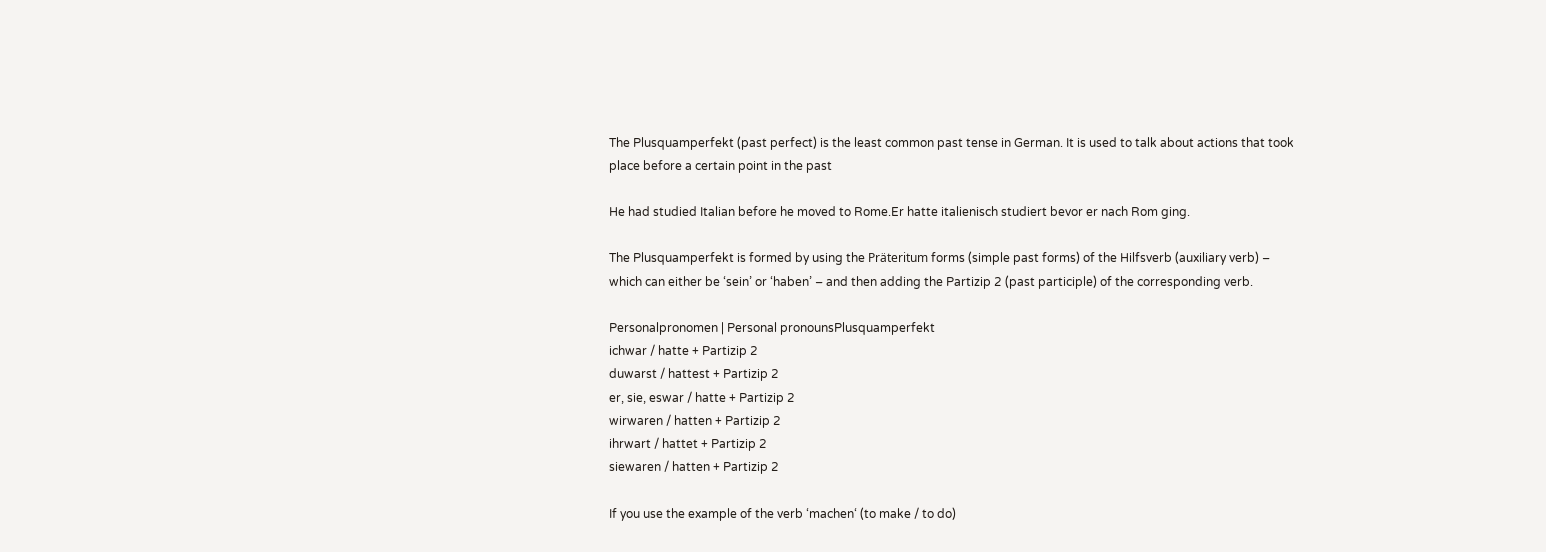The Plusquamperfekt (past perfect) is the least common past tense in German. It is used to talk about actions that took place before a certain point in the past

He had studied Italian before he moved to Rome.Er hatte italienisch studiert bevor er nach Rom ging.

The Plusquamperfekt is formed by using the Präteritum forms (simple past forms) of the Hilfsverb (auxiliary verb) – which can either be ‘sein’ or ‘haben’ – and then adding the Partizip 2 (past participle) of the corresponding verb.

Personalpronomen | Personal pronounsPlusquamperfekt
ichwar / hatte + Partizip 2
duwarst / hattest + Partizip 2
er, sie, eswar / hatte + Partizip 2
wirwaren / hatten + Partizip 2
ihrwart / hattet + Partizip 2
siewaren / hatten + Partizip 2

If you use the example of the verb ‘machen‘ (to make / to do)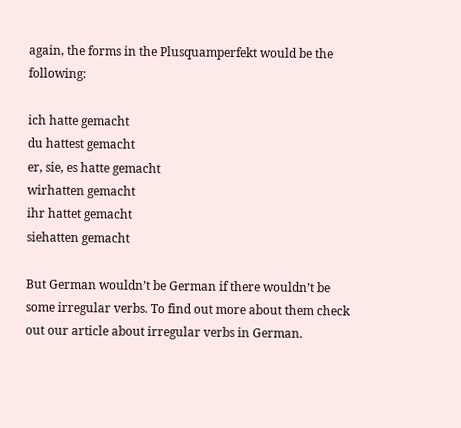again, the forms in the Plusquamperfekt would be the following:

ich hatte gemacht
du hattest gemacht
er, sie, es hatte gemacht
wirhatten gemacht
ihr hattet gemacht
siehatten gemacht

But German wouldn’t be German if there wouldn’t be some irregular verbs. To find out more about them check out our article about irregular verbs in German.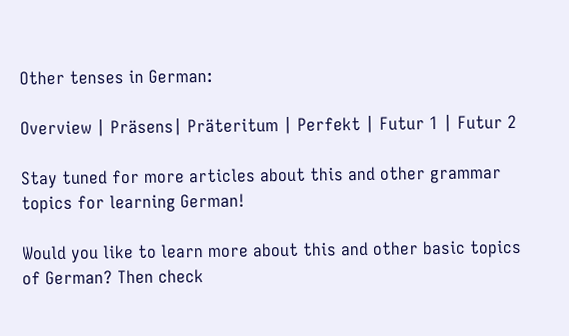Other tenses in German:

Overview | Präsens| Präteritum | Perfekt | Futur 1 | Futur 2

Stay tuned for more articles about this and other grammar topics for learning German!

Would you like to learn more about this and other basic topics of German? Then check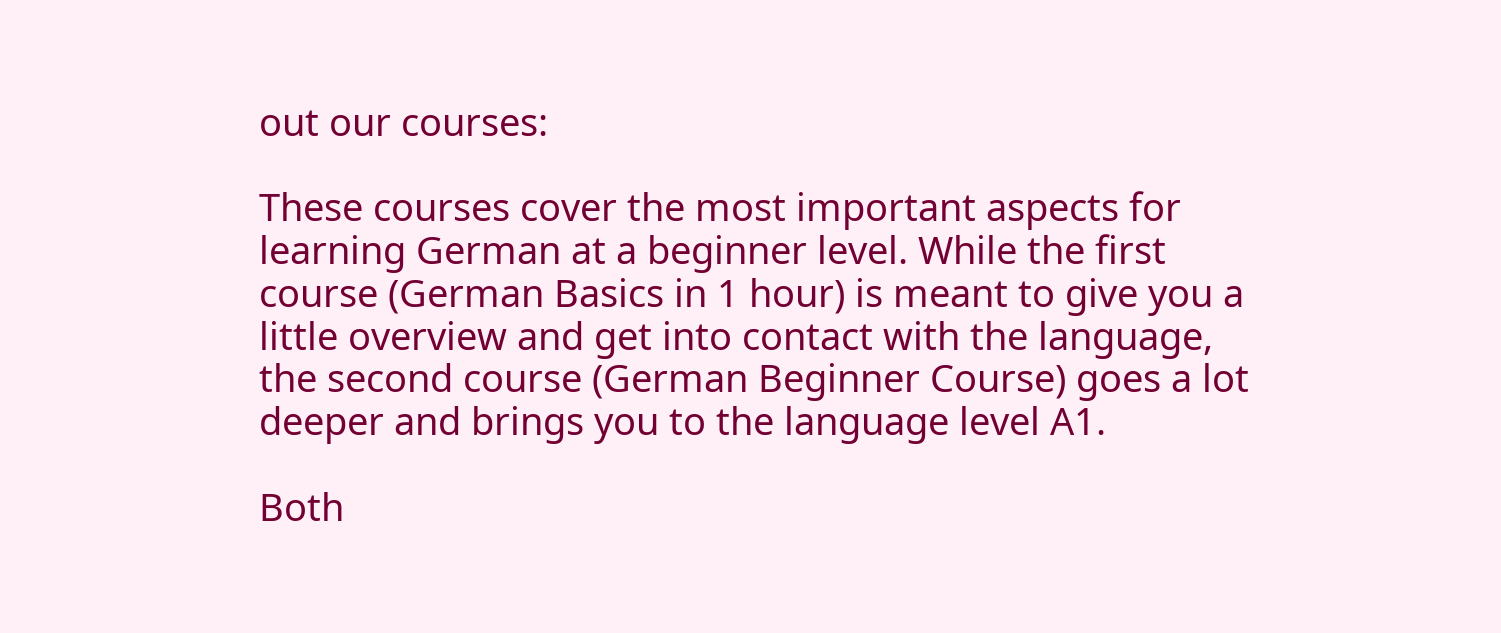out our courses:

These courses cover the most important aspects for learning German at a beginner level. While the first course (German Basics in 1 hour) is meant to give you a little overview and get into contact with the language, the second course (German Beginner Course) goes a lot deeper and brings you to the language level A1.

Both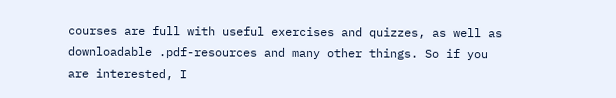courses are full with useful exercises and quizzes, as well as downloadable .pdf-resources and many other things. So if you are interested, I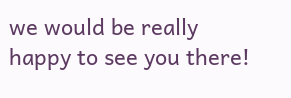we would be really happy to see you there!